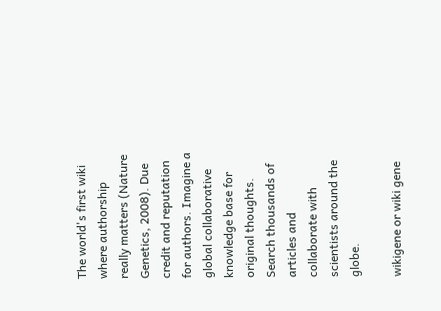The world's first wiki where authorship really matters (Nature Genetics, 2008). Due credit and reputation for authors. Imagine a global collaborative knowledge base for original thoughts. Search thousands of articles and collaborate with scientists around the globe.

wikigene or wiki gene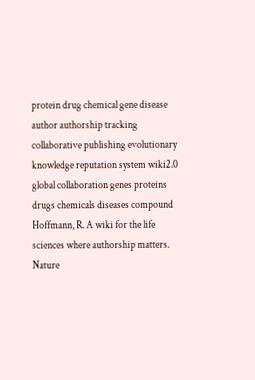protein drug chemical gene disease author authorship tracking collaborative publishing evolutionary knowledge reputation system wiki2.0 global collaboration genes proteins drugs chemicals diseases compound
Hoffmann, R. A wiki for the life sciences where authorship matters. Nature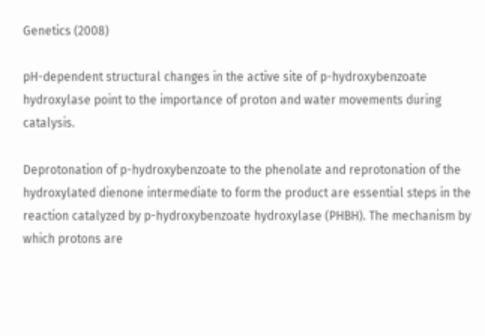Genetics (2008)

pH-dependent structural changes in the active site of p-hydroxybenzoate hydroxylase point to the importance of proton and water movements during catalysis.

Deprotonation of p-hydroxybenzoate to the phenolate and reprotonation of the hydroxylated dienone intermediate to form the product are essential steps in the reaction catalyzed by p-hydroxybenzoate hydroxylase (PHBH). The mechanism by which protons are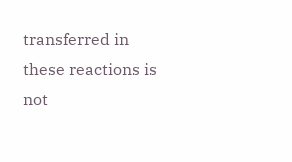transferred in these reactions is not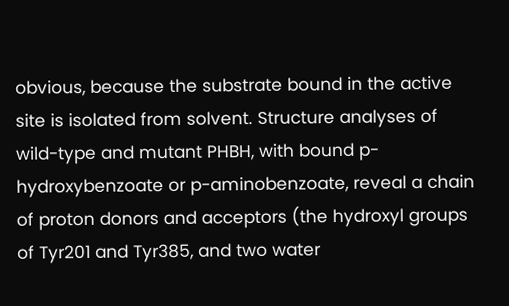obvious, because the substrate bound in the active site is isolated from solvent. Structure analyses of wild-type and mutant PHBH, with bound p-hydroxybenzoate or p-aminobenzoate, reveal a chain of proton donors and acceptors (the hydroxyl groups of Tyr201 and Tyr385, and two water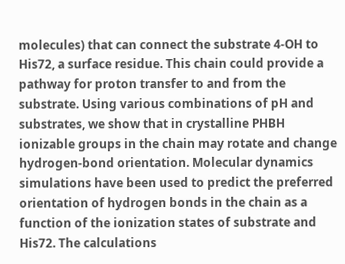molecules) that can connect the substrate 4-OH to His72, a surface residue. This chain could provide a pathway for proton transfer to and from the substrate. Using various combinations of pH and substrates, we show that in crystalline PHBH ionizable groups in the chain may rotate and change hydrogen-bond orientation. Molecular dynamics simulations have been used to predict the preferred orientation of hydrogen bonds in the chain as a function of the ionization states of substrate and His72. The calculations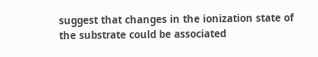suggest that changes in the ionization state of the substrate could be associated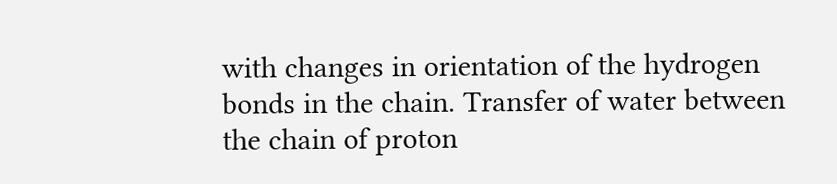with changes in orientation of the hydrogen bonds in the chain. Transfer of water between the chain of proton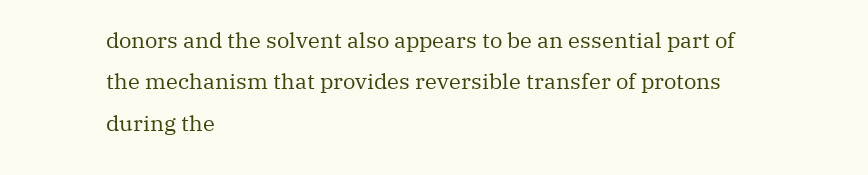donors and the solvent also appears to be an essential part of the mechanism that provides reversible transfer of protons during the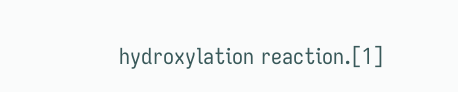hydroxylation reaction.[1]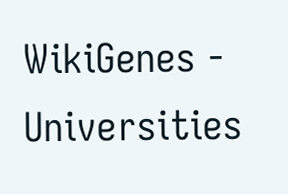WikiGenes - Universities